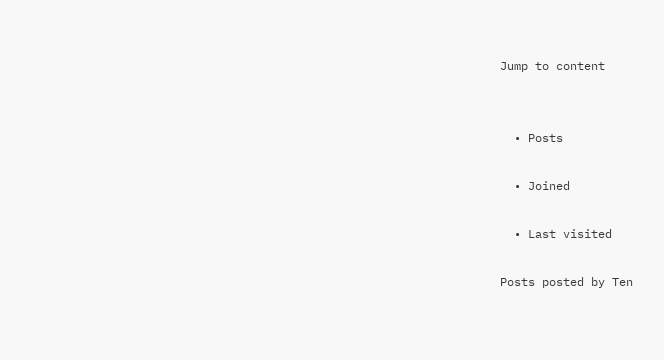Jump to content


  • Posts

  • Joined

  • Last visited

Posts posted by Ten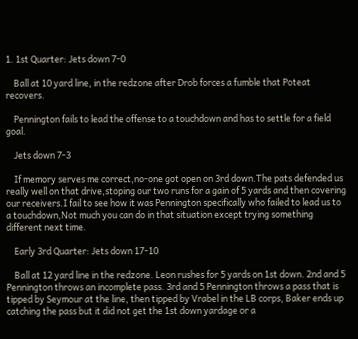1. 1st Quarter: Jets down 7-0

    Ball at 10 yard line, in the redzone after Drob forces a fumble that Poteat recovers.

    Pennington fails to lead the offense to a touchdown and has to settle for a field goal.

    Jets down 7-3

    If memory serves me correct,no-one got open on 3rd down.The pats defended us really well on that drive,stoping our two runs for a gain of 5 yards and then covering our receivers.I fail to see how it was Pennington specifically who failed to lead us to a touchdown,Not much you can do in that situation except trying something different next time.

    Early 3rd Quarter: Jets down 17-10

    Ball at 12 yard line in the redzone. Leon rushes for 5 yards on 1st down. 2nd and 5 Pennington throws an incomplete pass. 3rd and 5 Pennington throws a pass that is tipped by Seymour at the line, then tipped by Vrabel in the LB corps, Baker ends up catching the pass but it did not get the 1st down yardage or a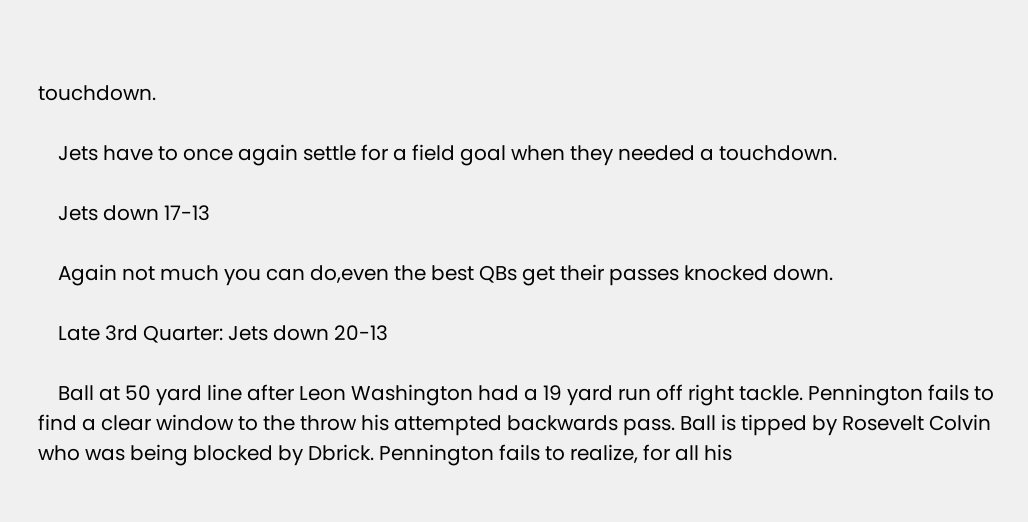touchdown.

    Jets have to once again settle for a field goal when they needed a touchdown.

    Jets down 17-13

    Again not much you can do,even the best QBs get their passes knocked down.

    Late 3rd Quarter: Jets down 20-13

    Ball at 50 yard line after Leon Washington had a 19 yard run off right tackle. Pennington fails to find a clear window to the throw his attempted backwards pass. Ball is tipped by Rosevelt Colvin who was being blocked by Dbrick. Pennington fails to realize, for all his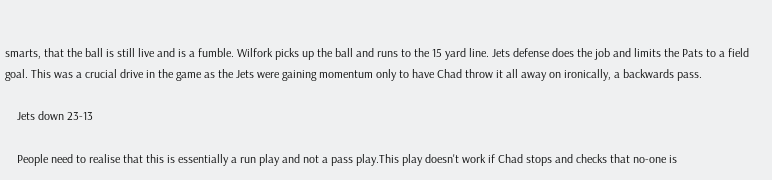smarts, that the ball is still live and is a fumble. Wilfork picks up the ball and runs to the 15 yard line. Jets defense does the job and limits the Pats to a field goal. This was a crucial drive in the game as the Jets were gaining momentum only to have Chad throw it all away on ironically, a backwards pass.

    Jets down 23-13

    People need to realise that this is essentially a run play and not a pass play.This play doesn't work if Chad stops and checks that no-one is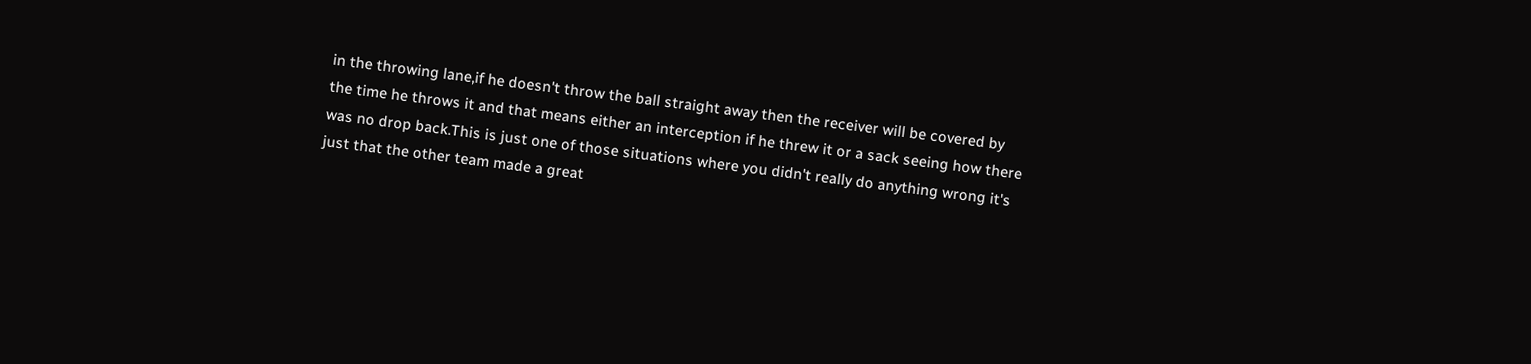in the throwing lane,if he doesn't throw the ball straight away then the receiver will be covered by the time he throws it and that means either an interception if he threw it or a sack seeing how there was no drop back.This is just one of those situations where you didn't really do anything wrong it's just that the other team made a great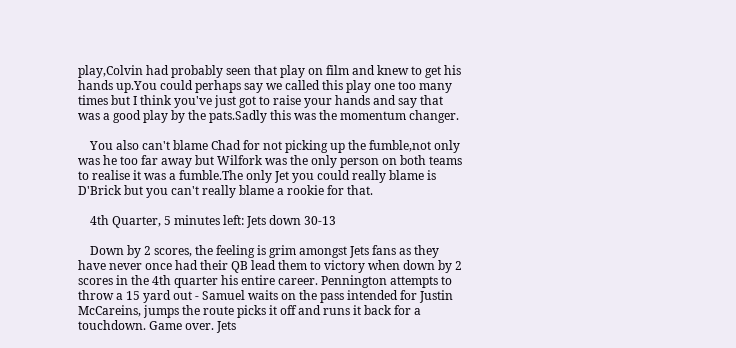play,Colvin had probably seen that play on film and knew to get his hands up.You could perhaps say we called this play one too many times but I think you've just got to raise your hands and say that was a good play by the pats.Sadly this was the momentum changer.

    You also can't blame Chad for not picking up the fumble,not only was he too far away but Wilfork was the only person on both teams to realise it was a fumble.The only Jet you could really blame is D'Brick but you can't really blame a rookie for that.

    4th Quarter, 5 minutes left: Jets down 30-13

    Down by 2 scores, the feeling is grim amongst Jets fans as they have never once had their QB lead them to victory when down by 2 scores in the 4th quarter his entire career. Pennington attempts to throw a 15 yard out - Samuel waits on the pass intended for Justin McCareins, jumps the route picks it off and runs it back for a touchdown. Game over. Jets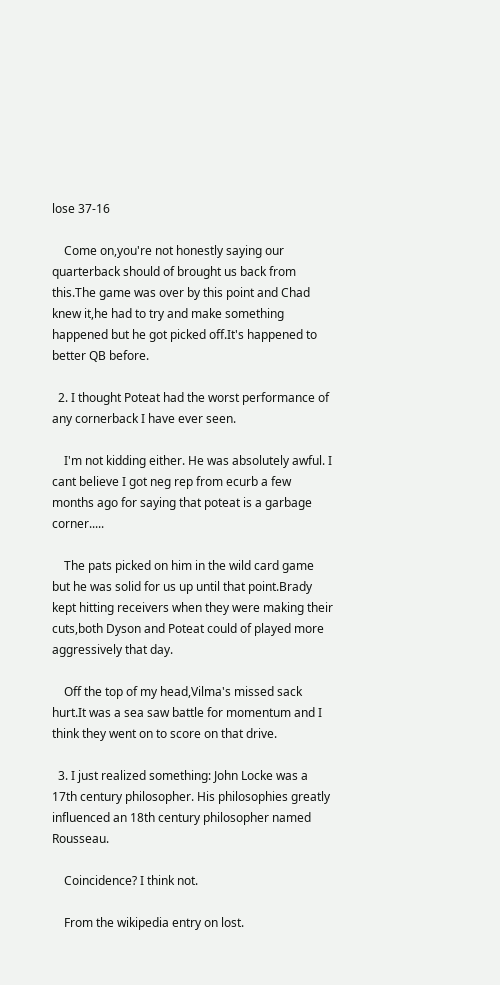lose 37-16

    Come on,you're not honestly saying our quarterback should of brought us back from this.The game was over by this point and Chad knew it,he had to try and make something happened but he got picked off.It's happened to better QB before.

  2. I thought Poteat had the worst performance of any cornerback I have ever seen.

    I'm not kidding either. He was absolutely awful. I cant believe I got neg rep from ecurb a few months ago for saying that poteat is a garbage corner.....

    The pats picked on him in the wild card game but he was solid for us up until that point.Brady kept hitting receivers when they were making their cuts,both Dyson and Poteat could of played more aggressively that day.

    Off the top of my head,Vilma's missed sack hurt.It was a sea saw battle for momentum and I think they went on to score on that drive.

  3. I just realized something: John Locke was a 17th century philosopher. His philosophies greatly influenced an 18th century philosopher named Rousseau.

    Coincidence? I think not.

    From the wikipedia entry on lost.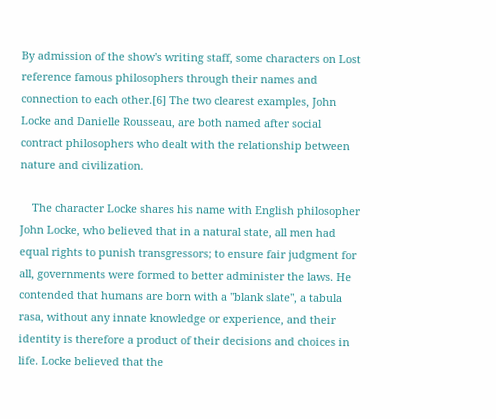By admission of the show's writing staff, some characters on Lost reference famous philosophers through their names and connection to each other.[6] The two clearest examples, John Locke and Danielle Rousseau, are both named after social contract philosophers who dealt with the relationship between nature and civilization.

    The character Locke shares his name with English philosopher John Locke, who believed that in a natural state, all men had equal rights to punish transgressors; to ensure fair judgment for all, governments were formed to better administer the laws. He contended that humans are born with a "blank slate", a tabula rasa, without any innate knowledge or experience, and their identity is therefore a product of their decisions and choices in life. Locke believed that the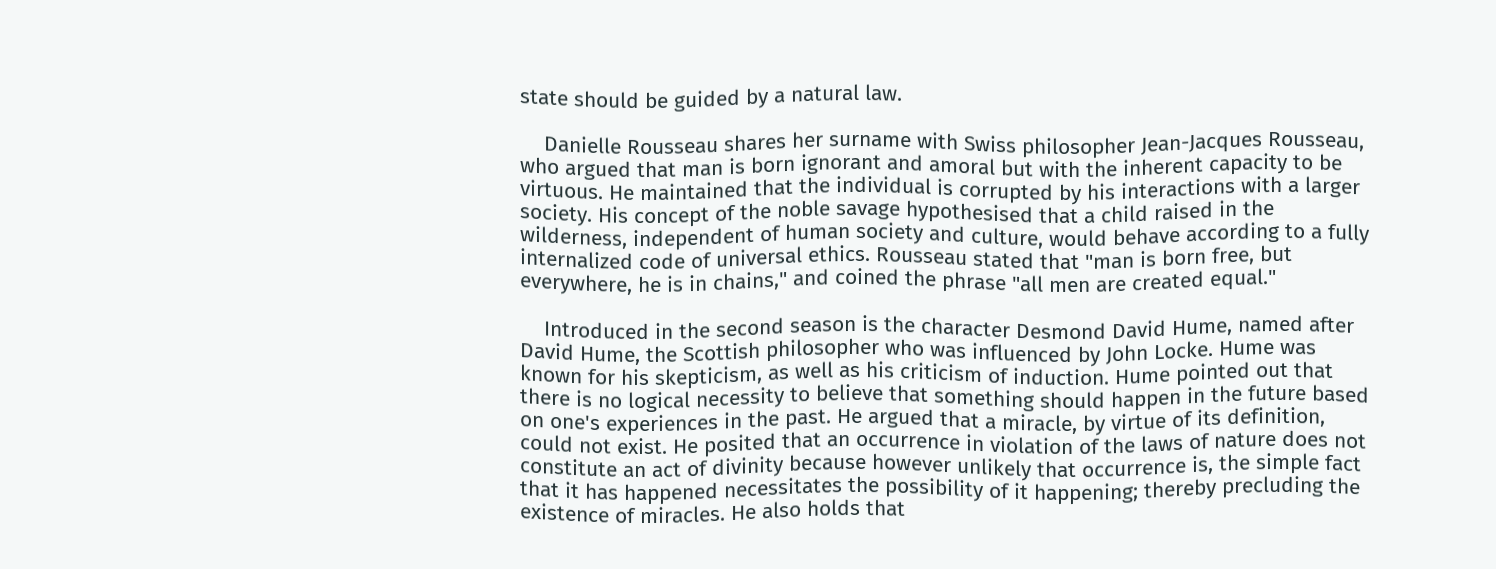state should be guided by a natural law.

    Danielle Rousseau shares her surname with Swiss philosopher Jean-Jacques Rousseau, who argued that man is born ignorant and amoral but with the inherent capacity to be virtuous. He maintained that the individual is corrupted by his interactions with a larger society. His concept of the noble savage hypothesised that a child raised in the wilderness, independent of human society and culture, would behave according to a fully internalized code of universal ethics. Rousseau stated that "man is born free, but everywhere, he is in chains," and coined the phrase "all men are created equal."

    Introduced in the second season is the character Desmond David Hume, named after David Hume, the Scottish philosopher who was influenced by John Locke. Hume was known for his skepticism, as well as his criticism of induction. Hume pointed out that there is no logical necessity to believe that something should happen in the future based on one's experiences in the past. He argued that a miracle, by virtue of its definition, could not exist. He posited that an occurrence in violation of the laws of nature does not constitute an act of divinity because however unlikely that occurrence is, the simple fact that it has happened necessitates the possibility of it happening; thereby precluding the existence of miracles. He also holds that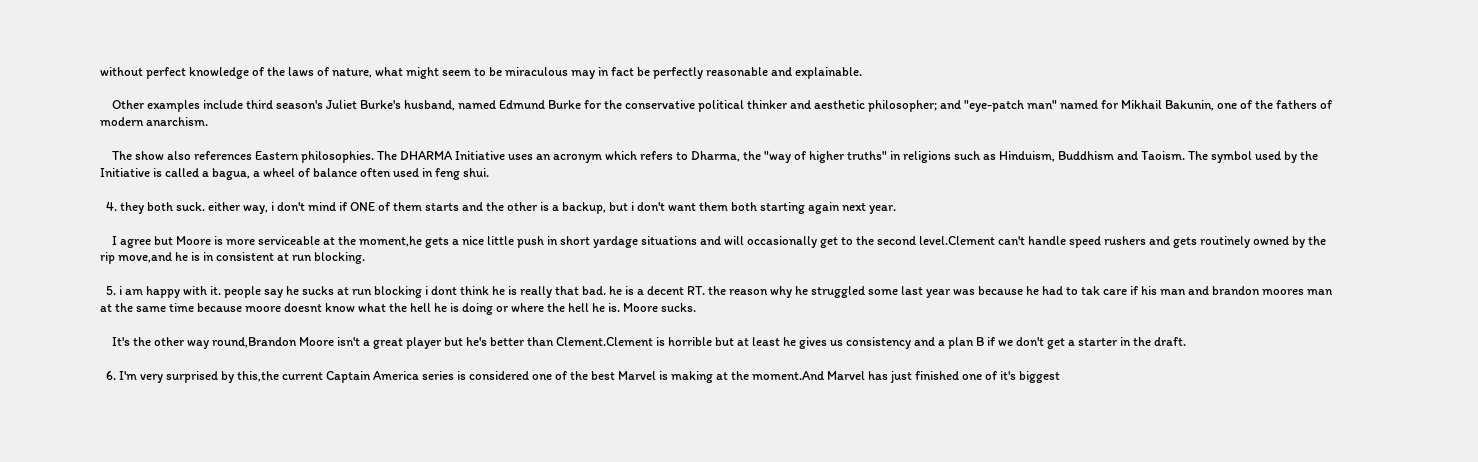without perfect knowledge of the laws of nature, what might seem to be miraculous may in fact be perfectly reasonable and explainable.

    Other examples include third season's Juliet Burke's husband, named Edmund Burke for the conservative political thinker and aesthetic philosopher; and "eye-patch man" named for Mikhail Bakunin, one of the fathers of modern anarchism.

    The show also references Eastern philosophies. The DHARMA Initiative uses an acronym which refers to Dharma, the "way of higher truths" in religions such as Hinduism, Buddhism and Taoism. The symbol used by the Initiative is called a bagua, a wheel of balance often used in feng shui.

  4. they both suck. either way, i don't mind if ONE of them starts and the other is a backup, but i don't want them both starting again next year.

    I agree but Moore is more serviceable at the moment,he gets a nice little push in short yardage situations and will occasionally get to the second level.Clement can't handle speed rushers and gets routinely owned by the rip move,and he is in consistent at run blocking.

  5. i am happy with it. people say he sucks at run blocking i dont think he is really that bad. he is a decent RT. the reason why he struggled some last year was because he had to tak care if his man and brandon moores man at the same time because moore doesnt know what the hell he is doing or where the hell he is. Moore sucks.

    It's the other way round,Brandon Moore isn't a great player but he's better than Clement.Clement is horrible but at least he gives us consistency and a plan B if we don't get a starter in the draft.

  6. I'm very surprised by this,the current Captain America series is considered one of the best Marvel is making at the moment.And Marvel has just finished one of it's biggest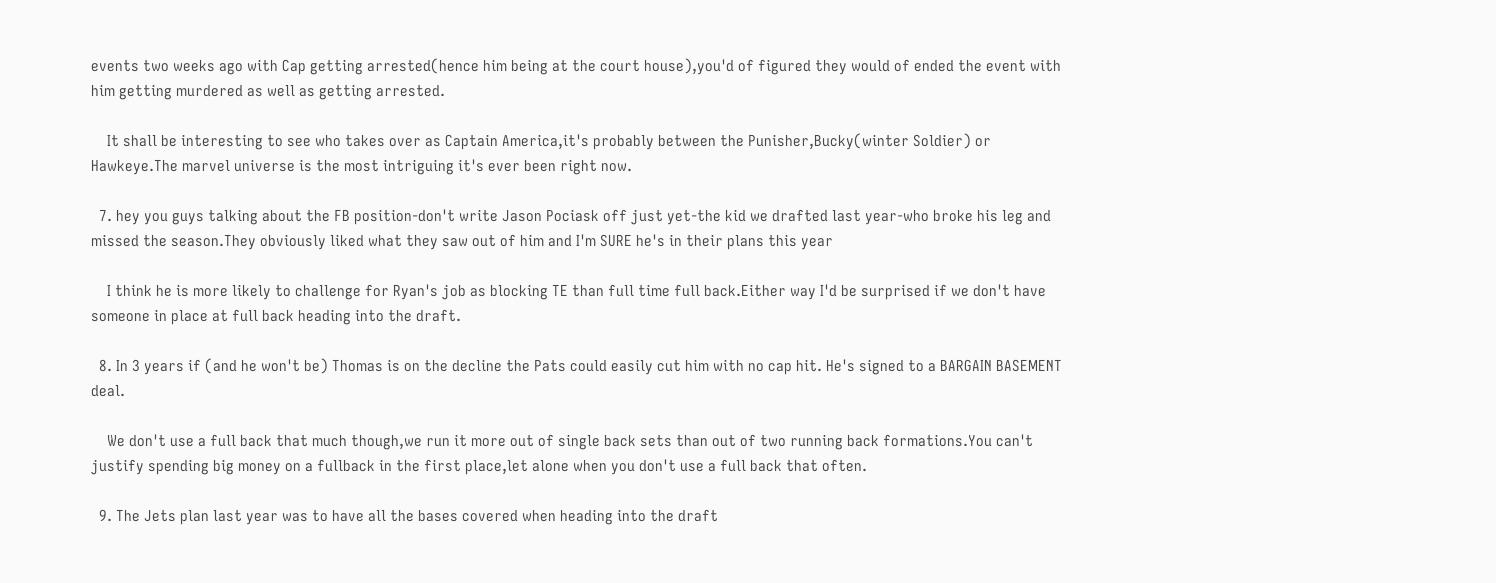events two weeks ago with Cap getting arrested(hence him being at the court house),you'd of figured they would of ended the event with him getting murdered as well as getting arrested.

    It shall be interesting to see who takes over as Captain America,it's probably between the Punisher,Bucky(winter Soldier) or Hawkeye.The marvel universe is the most intriguing it's ever been right now.

  7. hey you guys talking about the FB position-don't write Jason Pociask off just yet-the kid we drafted last year-who broke his leg and missed the season.They obviously liked what they saw out of him and I'm SURE he's in their plans this year

    I think he is more likely to challenge for Ryan's job as blocking TE than full time full back.Either way I'd be surprised if we don't have someone in place at full back heading into the draft.

  8. In 3 years if (and he won't be) Thomas is on the decline the Pats could easily cut him with no cap hit. He's signed to a BARGAIN BASEMENT deal.

    We don't use a full back that much though,we run it more out of single back sets than out of two running back formations.You can't justify spending big money on a fullback in the first place,let alone when you don't use a full back that often.

  9. The Jets plan last year was to have all the bases covered when heading into the draft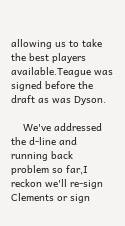allowing us to take the best players available.Teague was signed before the draft as was Dyson.

    We've addressed the d-line and running back problem so far,I reckon we'll re-sign Clements or sign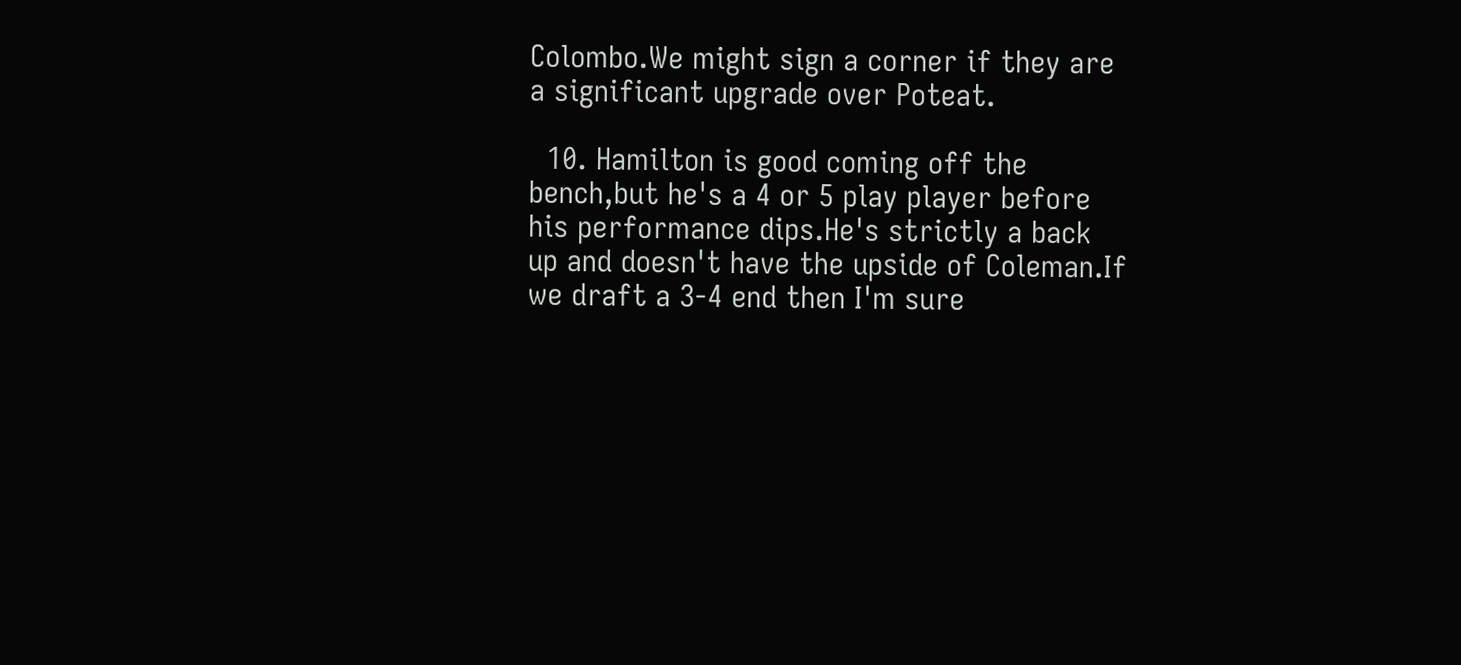Colombo.We might sign a corner if they are a significant upgrade over Poteat.

  10. Hamilton is good coming off the bench,but he's a 4 or 5 play player before his performance dips.He's strictly a back up and doesn't have the upside of Coleman.If we draft a 3-4 end then I'm sure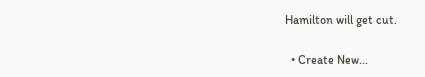Hamilton will get cut.

  • Create New...